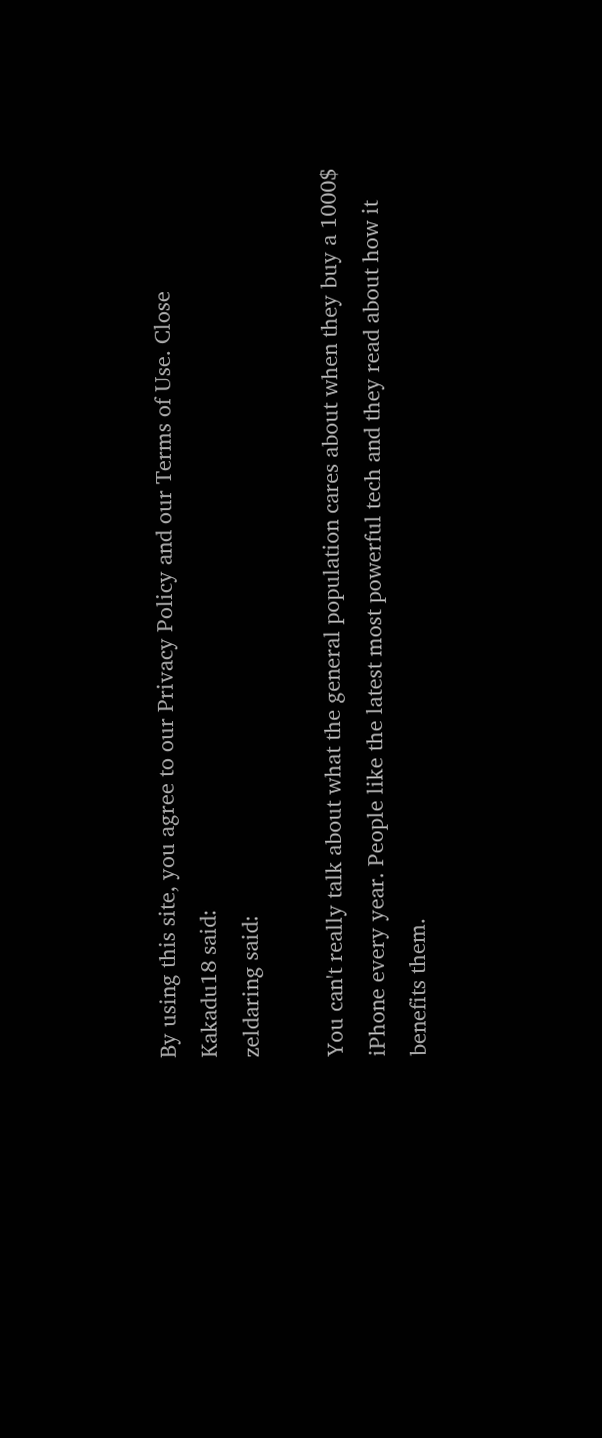By using this site, you agree to our Privacy Policy and our Terms of Use. Close
Kakadu18 said:
zeldaring said:

You can't really talk about what the general population cares about when they buy a 1000$ iPhone every year. People like the latest most powerful tech and they read about how it benefits them.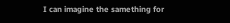I can imagine the samething for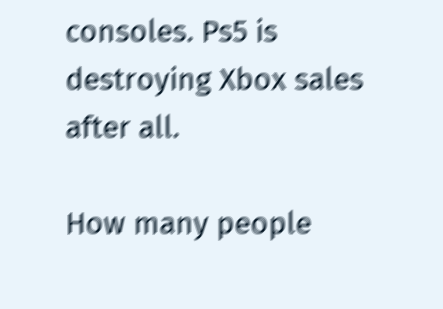consoles. Ps5 is destroying Xbox sales after all.

How many people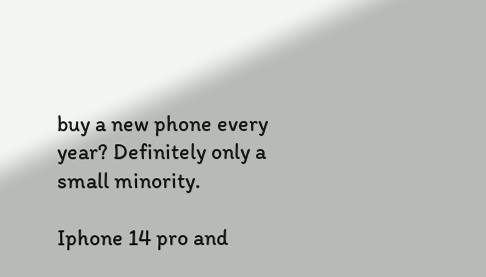buy a new phone every year? Definitely only a small minority.

Iphone 14 pro and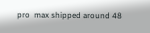pro  max shipped around 48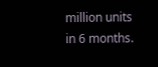million units in 6 months.